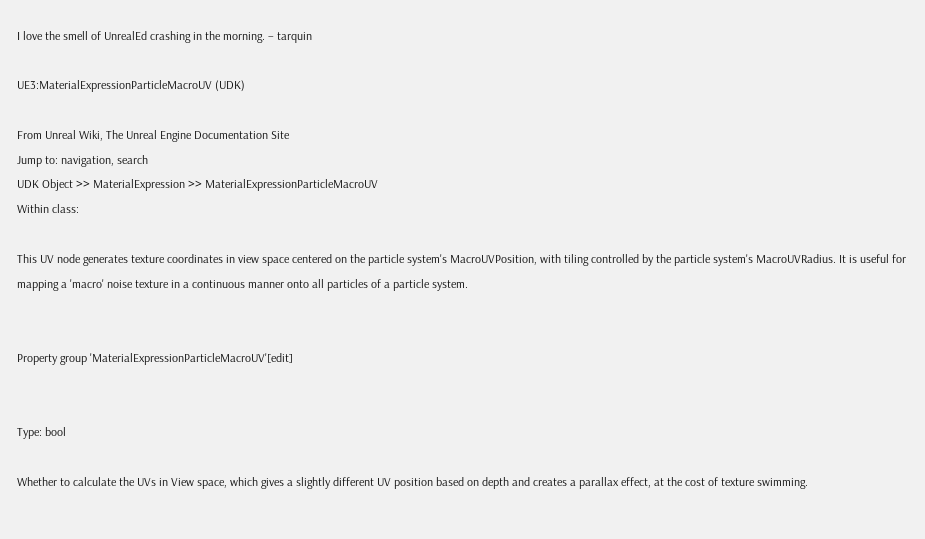I love the smell of UnrealEd crashing in the morning. – tarquin

UE3:MaterialExpressionParticleMacroUV (UDK)

From Unreal Wiki, The Unreal Engine Documentation Site
Jump to: navigation, search
UDK Object >> MaterialExpression >> MaterialExpressionParticleMacroUV
Within class:

This UV node generates texture coordinates in view space centered on the particle system's MacroUVPosition, with tiling controlled by the particle system's MacroUVRadius. It is useful for mapping a 'macro' noise texture in a continuous manner onto all particles of a particle system.


Property group 'MaterialExpressionParticleMacroUV'[edit]


Type: bool

Whether to calculate the UVs in View space, which gives a slightly different UV position based on depth and creates a parallax effect, at the cost of texture swimming.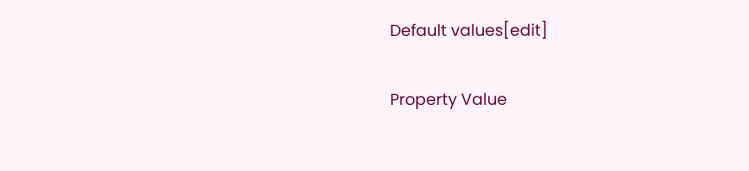Default values[edit]

Property Value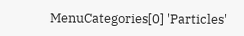MenuCategories[0] 'Particles'